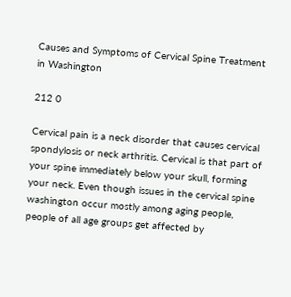Causes and Symptoms of Cervical Spine Treatment in Washington

212 0

Cervical pain is a neck disorder that causes cervical spondylosis or neck arthritis. Cervical is that part of your spine immediately below your skull, forming your neck. Even though issues in the cervical spine washington occur mostly among aging people, people of all age groups get affected by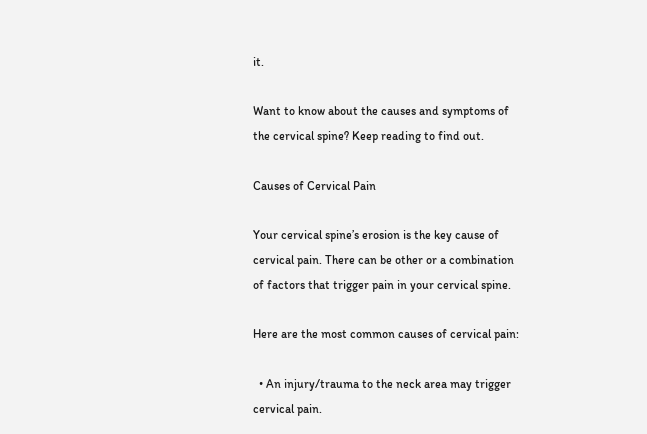it.

Want to know about the causes and symptoms of the cervical spine? Keep reading to find out.

Causes of Cervical Pain

Your cervical spine’s erosion is the key cause of cervical pain. There can be other or a combination of factors that trigger pain in your cervical spine.

Here are the most common causes of cervical pain:

  • An injury/trauma to the neck area may trigger cervical pain.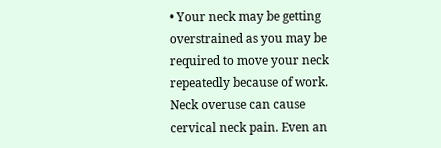• Your neck may be getting overstrained as you may be required to move your neck repeatedly because of work. Neck overuse can cause cervical neck pain. Even an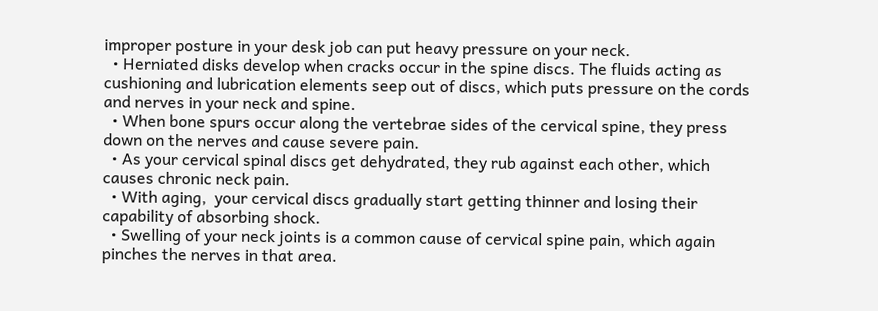improper posture in your desk job can put heavy pressure on your neck.
  • Herniated disks develop when cracks occur in the spine discs. The fluids acting as cushioning and lubrication elements seep out of discs, which puts pressure on the cords and nerves in your neck and spine.
  • When bone spurs occur along the vertebrae sides of the cervical spine, they press down on the nerves and cause severe pain.
  • As your cervical spinal discs get dehydrated, they rub against each other, which causes chronic neck pain.
  • With aging,  your cervical discs gradually start getting thinner and losing their capability of absorbing shock.
  • Swelling of your neck joints is a common cause of cervical spine pain, which again pinches the nerves in that area.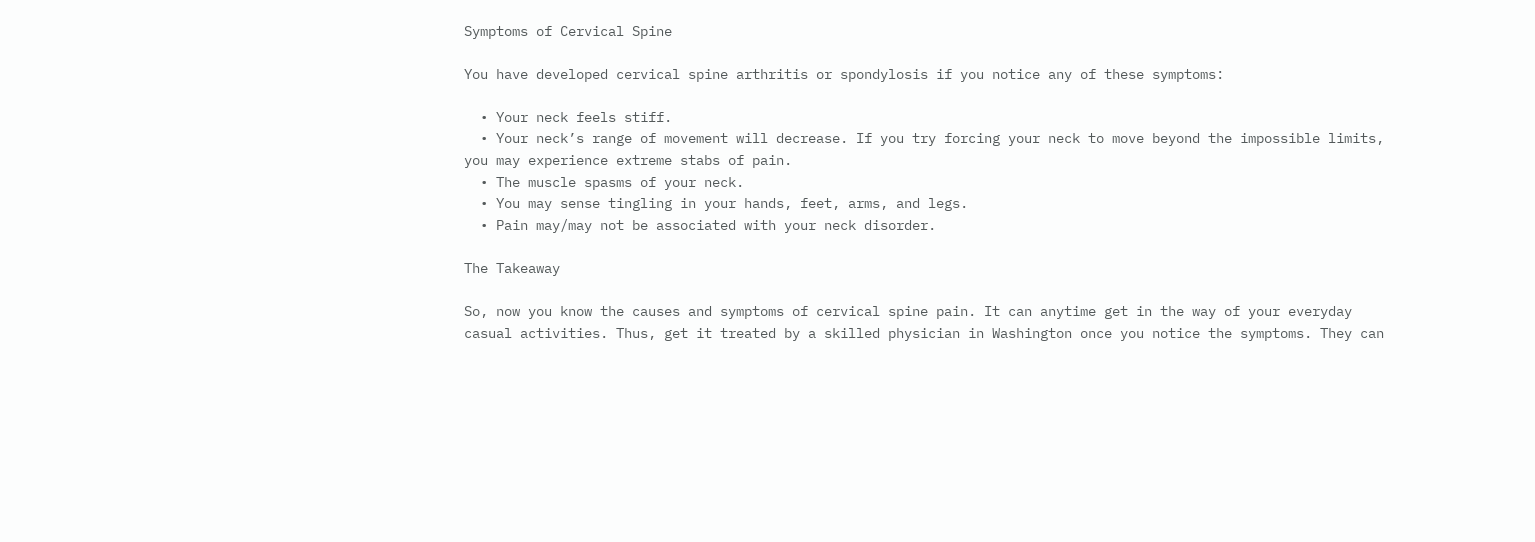Symptoms of Cervical Spine

You have developed cervical spine arthritis or spondylosis if you notice any of these symptoms:

  • Your neck feels stiff.
  • Your neck’s range of movement will decrease. If you try forcing your neck to move beyond the impossible limits, you may experience extreme stabs of pain.
  • The muscle spasms of your neck.
  • You may sense tingling in your hands, feet, arms, and legs.
  • Pain may/may not be associated with your neck disorder.

The Takeaway

So, now you know the causes and symptoms of cervical spine pain. It can anytime get in the way of your everyday casual activities. Thus, get it treated by a skilled physician in Washington once you notice the symptoms. They can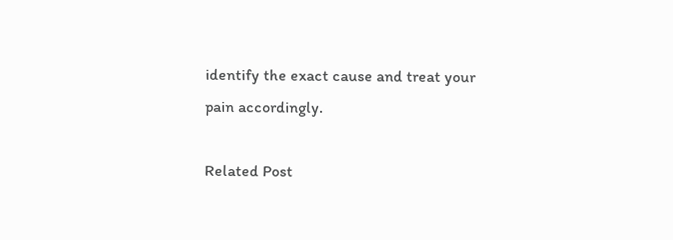identify the exact cause and treat your pain accordingly.

Related Post